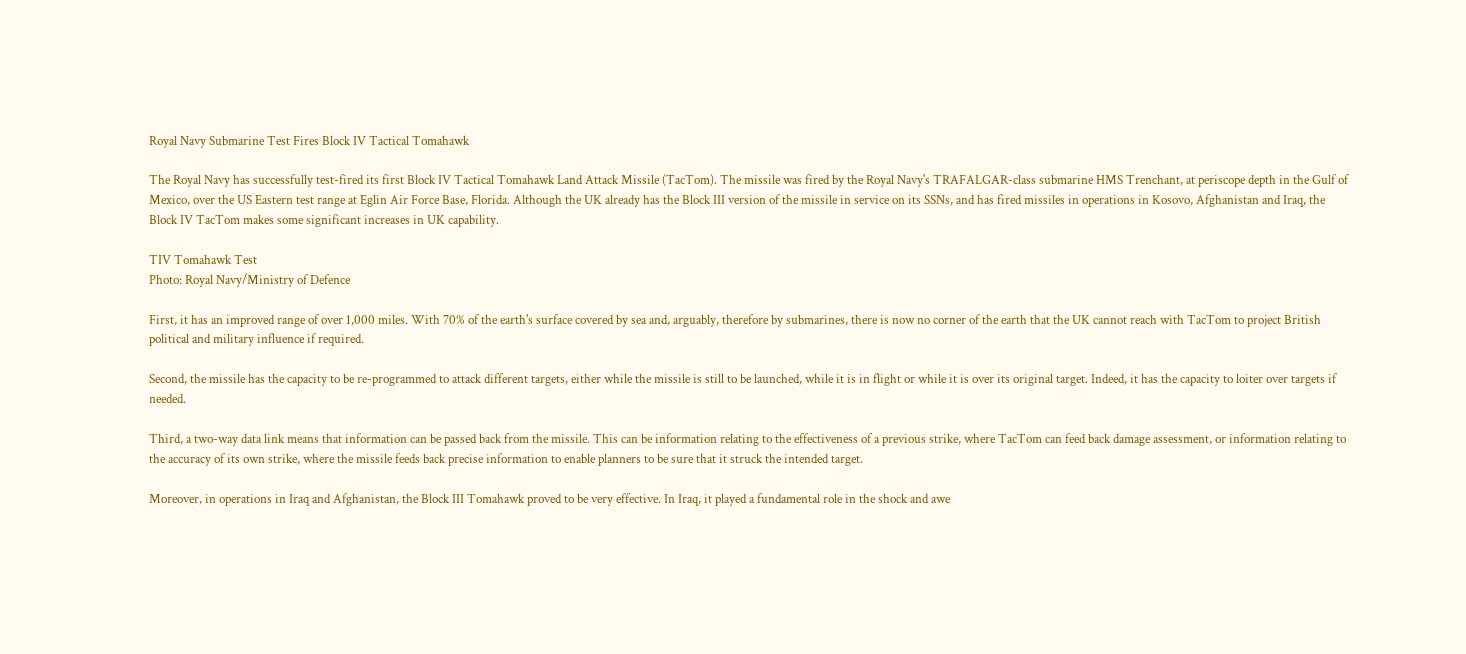Royal Navy Submarine Test Fires Block IV Tactical Tomahawk

The Royal Navy has successfully test-fired its first Block IV Tactical Tomahawk Land Attack Missile (TacTom). The missile was fired by the Royal Navy's TRAFALGAR-class submarine HMS Trenchant, at periscope depth in the Gulf of Mexico, over the US Eastern test range at Eglin Air Force Base, Florida. Although the UK already has the Block III version of the missile in service on its SSNs, and has fired missiles in operations in Kosovo, Afghanistan and Iraq, the Block IV TacTom makes some significant increases in UK capability.

TIV Tomahawk Test
Photo: Royal Navy/Ministry of Defence

First, it has an improved range of over 1,000 miles. With 70% of the earth's surface covered by sea and, arguably, therefore by submarines, there is now no corner of the earth that the UK cannot reach with TacTom to project British political and military influence if required.

Second, the missile has the capacity to be re-programmed to attack different targets, either while the missile is still to be launched, while it is in flight or while it is over its original target. Indeed, it has the capacity to loiter over targets if needed.

Third, a two-way data link means that information can be passed back from the missile. This can be information relating to the effectiveness of a previous strike, where TacTom can feed back damage assessment, or information relating to the accuracy of its own strike, where the missile feeds back precise information to enable planners to be sure that it struck the intended target.

Moreover, in operations in Iraq and Afghanistan, the Block III Tomahawk proved to be very effective. In Iraq, it played a fundamental role in the shock and awe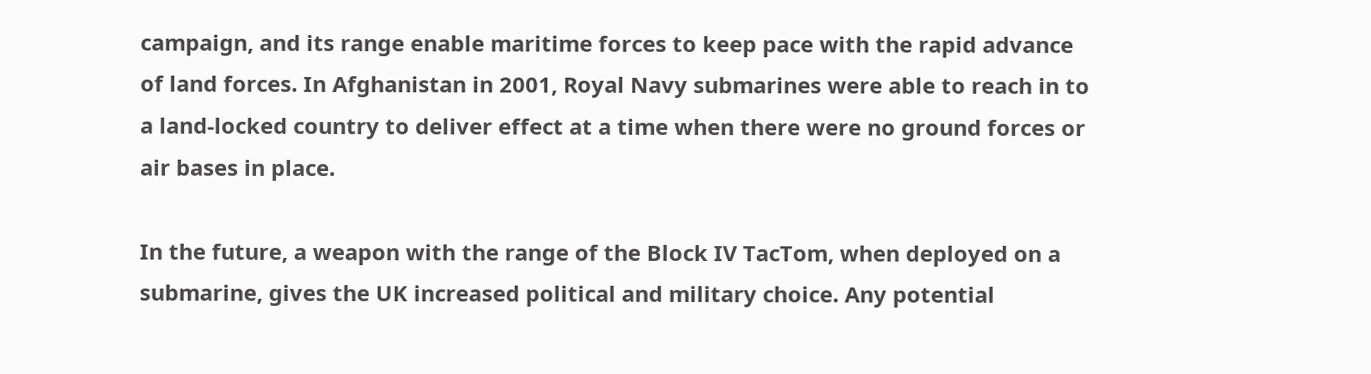campaign, and its range enable maritime forces to keep pace with the rapid advance of land forces. In Afghanistan in 2001, Royal Navy submarines were able to reach in to a land-locked country to deliver effect at a time when there were no ground forces or air bases in place.

In the future, a weapon with the range of the Block IV TacTom, when deployed on a submarine, gives the UK increased political and military choice. Any potential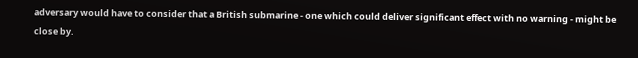adversary would have to consider that a British submarine - one which could deliver significant effect with no warning - might be close by.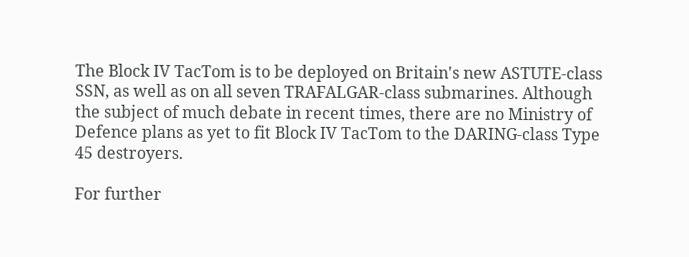The Block IV TacTom is to be deployed on Britain's new ASTUTE-class SSN, as well as on all seven TRAFALGAR-class submarines. Although the subject of much debate in recent times, there are no Ministry of Defence plans as yet to fit Block IV TacTom to the DARING-class Type 45 destroyers.

For further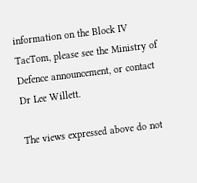information on the Block IV TacTom, please see the Ministry of Defence announcement, or contact Dr Lee Willett.

The views expressed above do not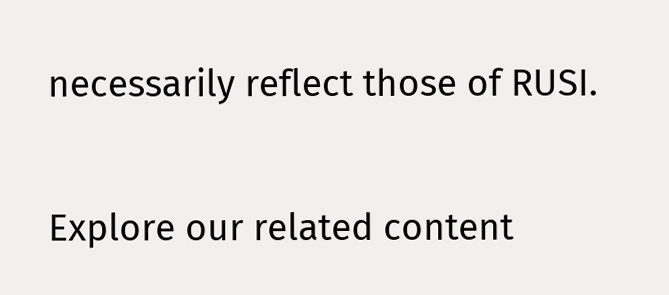necessarily reflect those of RUSI.


Explore our related content